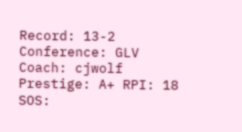Record: 13-2 Conference: GLV Coach: cjwolf Prestige: A+ RPI: 18 SOS: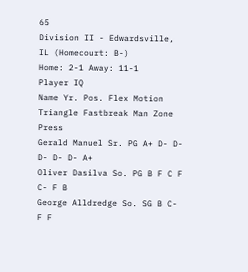65
Division II - Edwardsville, IL (Homecourt: B-)
Home: 2-1 Away: 11-1
Player IQ
Name Yr. Pos. Flex Motion Triangle Fastbreak Man Zone Press
Gerald Manuel Sr. PG A+ D- D- D- D- D- A+
Oliver Dasilva So. PG B F C F C- F B
George Alldredge So. SG B C- F F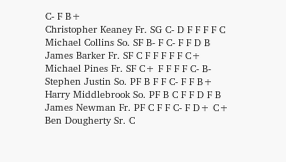C- F B+
Christopher Keaney Fr. SG C- D F F F F C
Michael Collins So. SF B- F C- F F D B
James Barker Fr. SF C F F F F F C+
Michael Pines Fr. SF C+ F F F F C- B-
Stephen Justin So. PF B F F C- F F B+
Harry Middlebrook So. PF B C F F D F B
James Newman Fr. PF C F F C- F D+ C+
Ben Dougherty Sr. C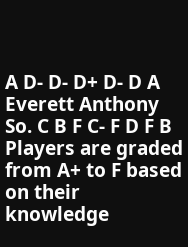A D- D- D+ D- D A
Everett Anthony So. C B F C- F D F B
Players are graded from A+ to F based on their knowledge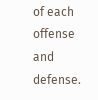of each offense and defense.